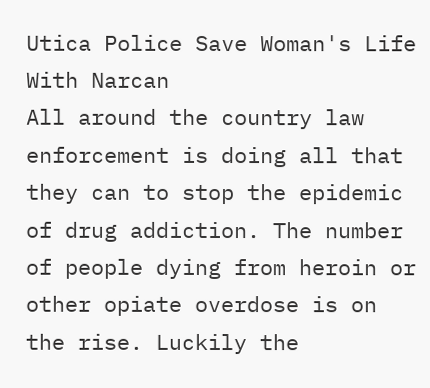Utica Police Save Woman's Life With Narcan
All around the country law enforcement is doing all that they can to stop the epidemic of drug addiction. The number of people dying from heroin or other opiate overdose is on the rise. Luckily the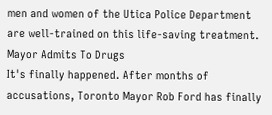men and women of the Utica Police Department are well-trained on this life-saving treatment.
Mayor Admits To Drugs
It's finally happened. After months of accusations, Toronto Mayor Rob Ford has finally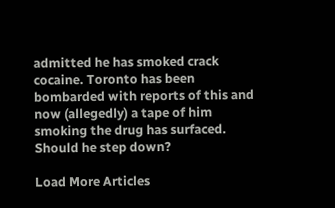admitted he has smoked crack cocaine. Toronto has been bombarded with reports of this and now (allegedly) a tape of him smoking the drug has surfaced. Should he step down?

Load More Articles